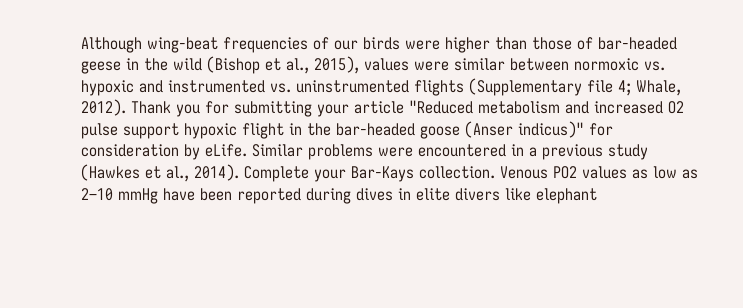Although wing-beat frequencies of our birds were higher than those of bar-headed geese in the wild (Bishop et al., 2015), values were similar between normoxic vs. hypoxic and instrumented vs. uninstrumented flights (Supplementary file 4; Whale, 2012). Thank you for submitting your article "Reduced metabolism and increased O2 pulse support hypoxic flight in the bar-headed goose (Anser indicus)" for consideration by eLife. Similar problems were encountered in a previous study (Hawkes et al., 2014). Complete your Bar-Kays collection. Venous PO2 values as low as 2–10 mmHg have been reported during dives in elite divers like elephant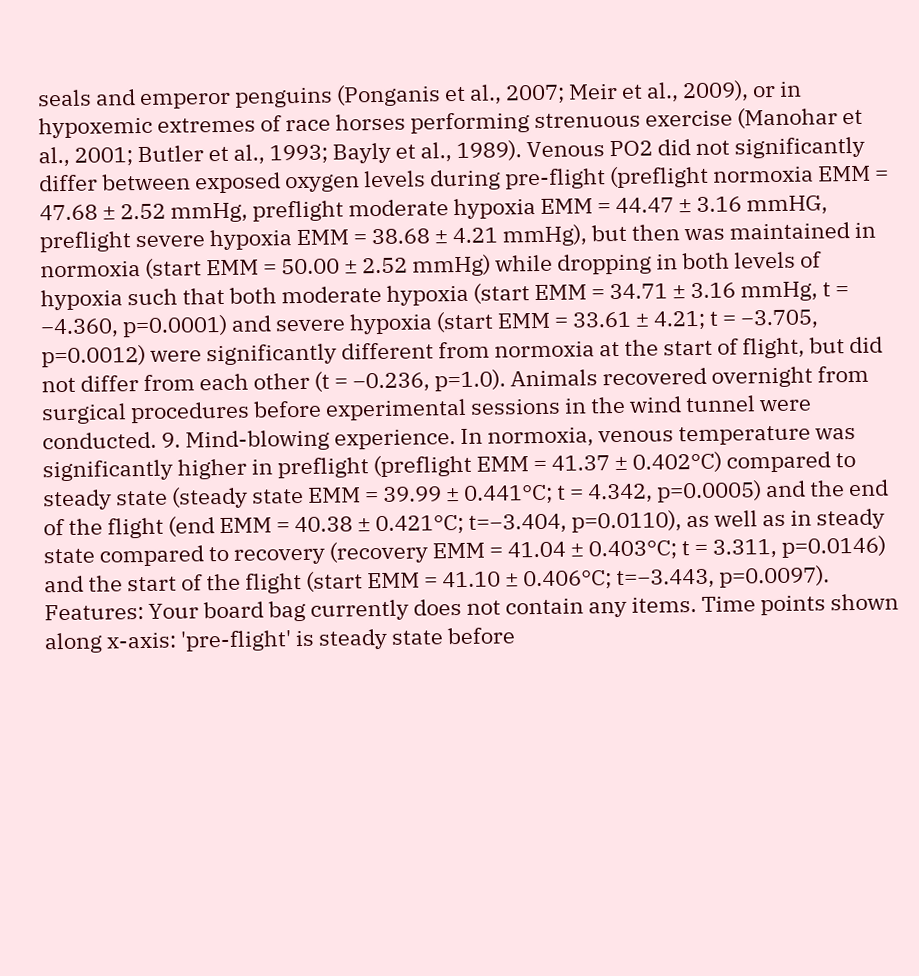seals and emperor penguins (Ponganis et al., 2007; Meir et al., 2009), or in hypoxemic extremes of race horses performing strenuous exercise (Manohar et al., 2001; Butler et al., 1993; Bayly et al., 1989). Venous PO2 did not significantly differ between exposed oxygen levels during pre-flight (preflight normoxia EMM = 47.68 ± 2.52 mmHg, preflight moderate hypoxia EMM = 44.47 ± 3.16 mmHG, preflight severe hypoxia EMM = 38.68 ± 4.21 mmHg), but then was maintained in normoxia (start EMM = 50.00 ± 2.52 mmHg) while dropping in both levels of hypoxia such that both moderate hypoxia (start EMM = 34.71 ± 3.16 mmHg, t = −4.360, p=0.0001) and severe hypoxia (start EMM = 33.61 ± 4.21; t = −3.705, p=0.0012) were significantly different from normoxia at the start of flight, but did not differ from each other (t = −0.236, p=1.0). Animals recovered overnight from surgical procedures before experimental sessions in the wind tunnel were conducted. 9. Mind-blowing experience. In normoxia, venous temperature was significantly higher in preflight (preflight EMM = 41.37 ± 0.402°C) compared to steady state (steady state EMM = 39.99 ± 0.441°C; t = 4.342, p=0.0005) and the end of the flight (end EMM = 40.38 ± 0.421°C; t=−3.404, p=0.0110), as well as in steady state compared to recovery (recovery EMM = 41.04 ± 0.403°C; t = 3.311, p=0.0146) and the start of the flight (start EMM = 41.10 ± 0.406°C; t=−3.443, p=0.0097). Features: Your board bag currently does not contain any items. Time points shown along x-axis: 'pre-flight' is steady state before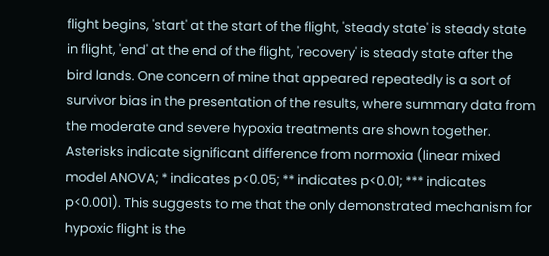flight begins, 'start' at the start of the flight, 'steady state' is steady state in flight, 'end' at the end of the flight, 'recovery' is steady state after the bird lands. One concern of mine that appeared repeatedly is a sort of survivor bias in the presentation of the results, where summary data from the moderate and severe hypoxia treatments are shown together. Asterisks indicate significant difference from normoxia (linear mixed model ANOVA; * indicates p<0.05; ** indicates p<0.01; *** indicates p<0.001). This suggests to me that the only demonstrated mechanism for hypoxic flight is the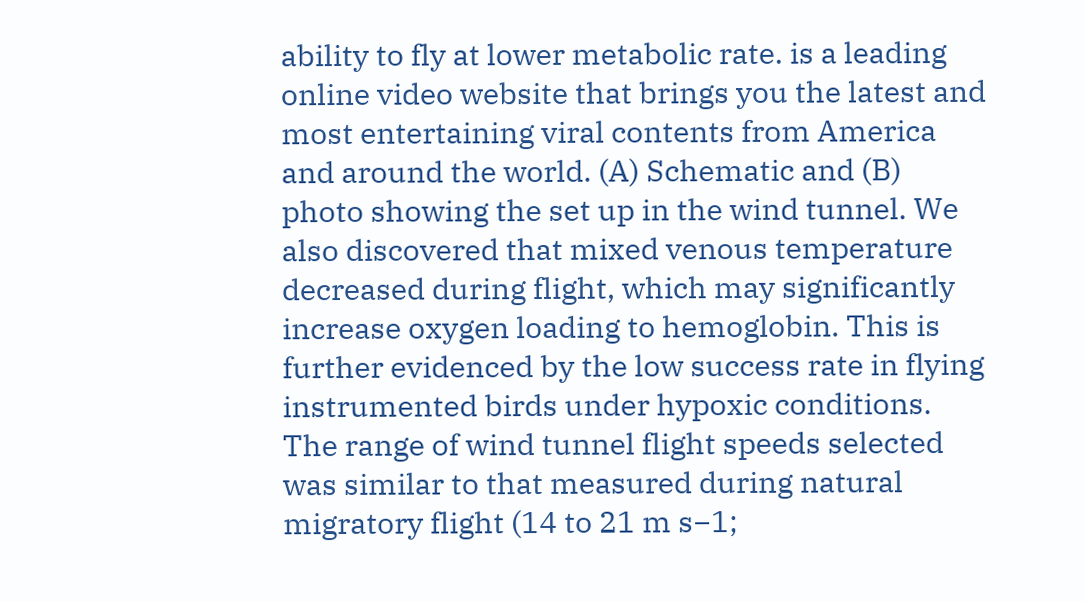ability to fly at lower metabolic rate. is a leading online video website that brings you the latest and most entertaining viral contents from America and around the world. (A) Schematic and (B) photo showing the set up in the wind tunnel. We also discovered that mixed venous temperature decreased during flight, which may significantly increase oxygen loading to hemoglobin. This is further evidenced by the low success rate in flying instrumented birds under hypoxic conditions. The range of wind tunnel flight speeds selected was similar to that measured during natural migratory flight (14 to 21 m s−1;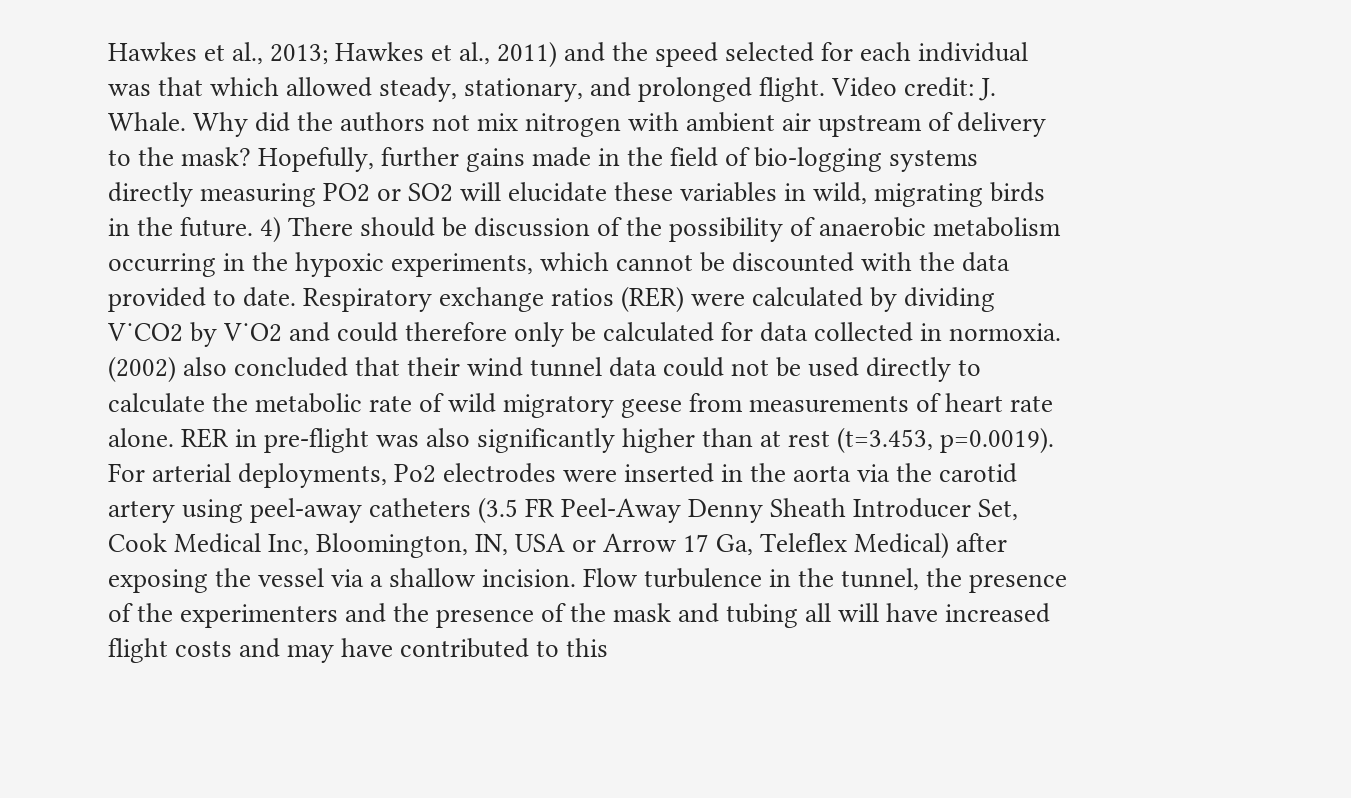Hawkes et al., 2013; Hawkes et al., 2011) and the speed selected for each individual was that which allowed steady, stationary, and prolonged flight. Video credit: J. Whale. Why did the authors not mix nitrogen with ambient air upstream of delivery to the mask? Hopefully, further gains made in the field of bio-logging systems directly measuring PO2 or SO2 will elucidate these variables in wild, migrating birds in the future. 4) There should be discussion of the possibility of anaerobic metabolism occurring in the hypoxic experiments, which cannot be discounted with the data provided to date. Respiratory exchange ratios (RER) were calculated by dividing V˙CO2 by V˙O2 and could therefore only be calculated for data collected in normoxia. (2002) also concluded that their wind tunnel data could not be used directly to calculate the metabolic rate of wild migratory geese from measurements of heart rate alone. RER in pre-flight was also significantly higher than at rest (t=3.453, p=0.0019). For arterial deployments, Po2 electrodes were inserted in the aorta via the carotid artery using peel-away catheters (3.5 FR Peel-Away Denny Sheath Introducer Set, Cook Medical Inc, Bloomington, IN, USA or Arrow 17 Ga, Teleflex Medical) after exposing the vessel via a shallow incision. Flow turbulence in the tunnel, the presence of the experimenters and the presence of the mask and tubing all will have increased flight costs and may have contributed to this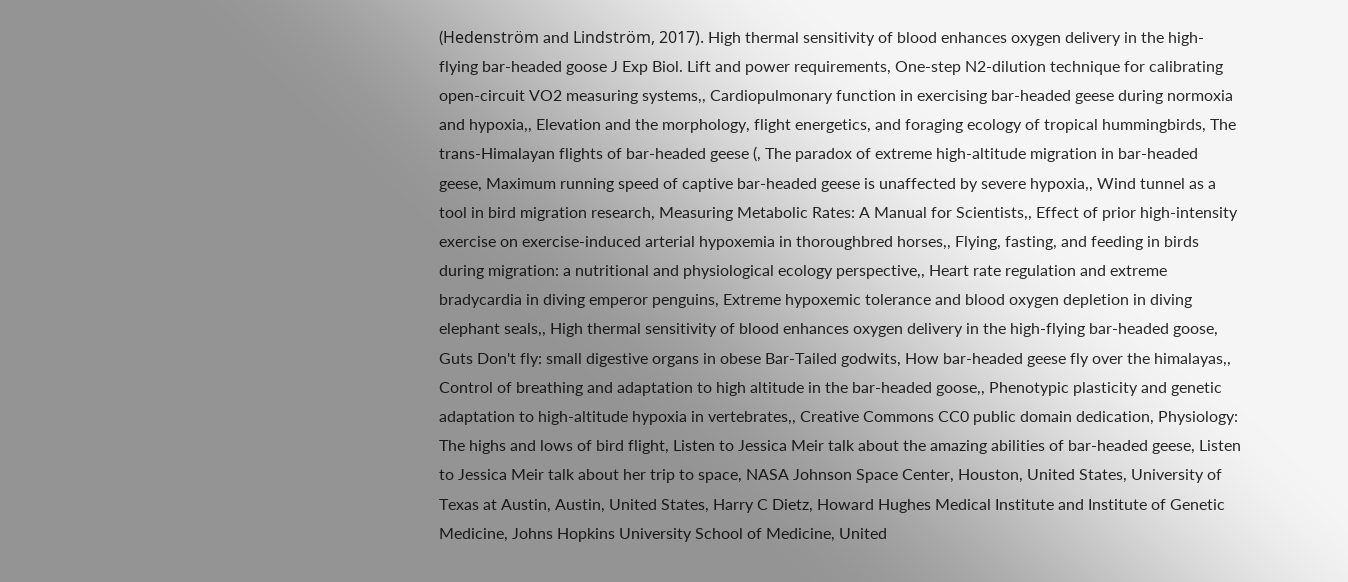(Hedenström and Lindström, 2017). High thermal sensitivity of blood enhances oxygen delivery in the high-flying bar-headed goose J Exp Biol. Lift and power requirements, One-step N2-dilution technique for calibrating open-circuit VO2 measuring systems,, Cardiopulmonary function in exercising bar-headed geese during normoxia and hypoxia,, Elevation and the morphology, flight energetics, and foraging ecology of tropical hummingbirds, The trans-Himalayan flights of bar-headed geese (, The paradox of extreme high-altitude migration in bar-headed geese, Maximum running speed of captive bar-headed geese is unaffected by severe hypoxia,, Wind tunnel as a tool in bird migration research, Measuring Metabolic Rates: A Manual for Scientists,, Effect of prior high-intensity exercise on exercise-induced arterial hypoxemia in thoroughbred horses,, Flying, fasting, and feeding in birds during migration: a nutritional and physiological ecology perspective,, Heart rate regulation and extreme bradycardia in diving emperor penguins, Extreme hypoxemic tolerance and blood oxygen depletion in diving elephant seals,, High thermal sensitivity of blood enhances oxygen delivery in the high-flying bar-headed goose, Guts Don't fly: small digestive organs in obese Bar-Tailed godwits, How bar-headed geese fly over the himalayas,, Control of breathing and adaptation to high altitude in the bar-headed goose,, Phenotypic plasticity and genetic adaptation to high-altitude hypoxia in vertebrates,, Creative Commons CC0 public domain dedication, Physiology: The highs and lows of bird flight, Listen to Jessica Meir talk about the amazing abilities of bar-headed geese, Listen to Jessica Meir talk about her trip to space, NASA Johnson Space Center, Houston, United States, University of Texas at Austin, Austin, United States, Harry C Dietz, Howard Hughes Medical Institute and Institute of Genetic Medicine, Johns Hopkins University School of Medicine, United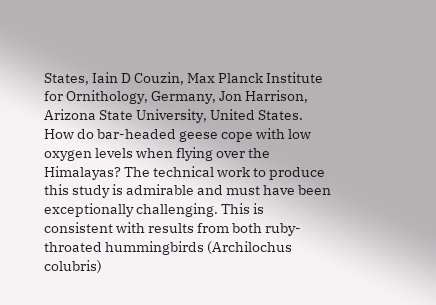States, Iain D Couzin, Max Planck Institute for Ornithology, Germany, Jon Harrison, Arizona State University, United States. How do bar-headed geese cope with low oxygen levels when flying over the Himalayas? The technical work to produce this study is admirable and must have been exceptionally challenging. This is consistent with results from both ruby-throated hummingbirds (Archilochus colubris)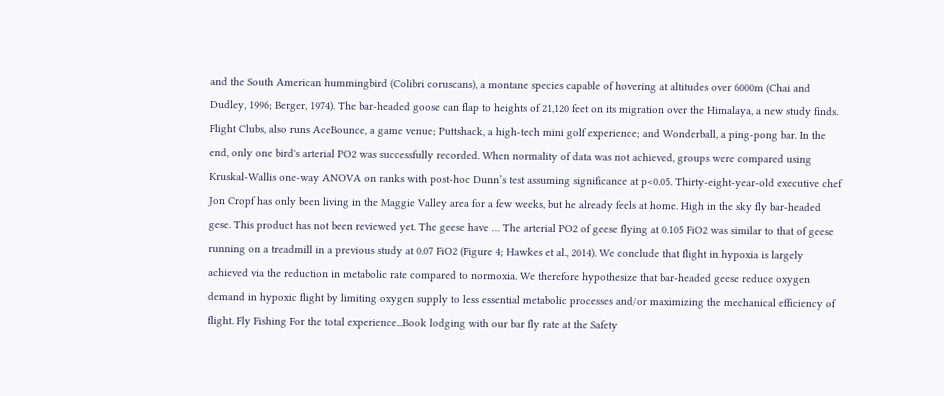and the South American hummingbird (Colibri coruscans), a montane species capable of hovering at altitudes over 6000m (Chai and Dudley, 1996; Berger, 1974). The bar-headed goose can flap to heights of 21,120 feet on its migration over the Himalaya, a new study finds. Flight Clubs, also runs AceBounce, a game venue; Puttshack, a high-tech mini golf experience; and Wonderball, a ping-pong bar. In the end, only one bird's arterial PO2 was successfully recorded. When normality of data was not achieved, groups were compared using Kruskal-Wallis one-way ANOVA on ranks with post-hoc Dunn’s test assuming significance at p<0.05. Thirty-eight-year-old executive chef Jon Cropf has only been living in the Maggie Valley area for a few weeks, but he already feels at home. High in the sky fly bar-headed gese. This product has not been reviewed yet. The geese have … The arterial PO2 of geese flying at 0.105 FiO2 was similar to that of geese running on a treadmill in a previous study at 0.07 FiO2 (Figure 4; Hawkes et al., 2014). We conclude that flight in hypoxia is largely achieved via the reduction in metabolic rate compared to normoxia. We therefore hypothesize that bar-headed geese reduce oxygen demand in hypoxic flight by limiting oxygen supply to less essential metabolic processes and/or maximizing the mechanical efficiency of flight. Fly Fishing For the total experience...Book lodging with our bar fly rate at the Safety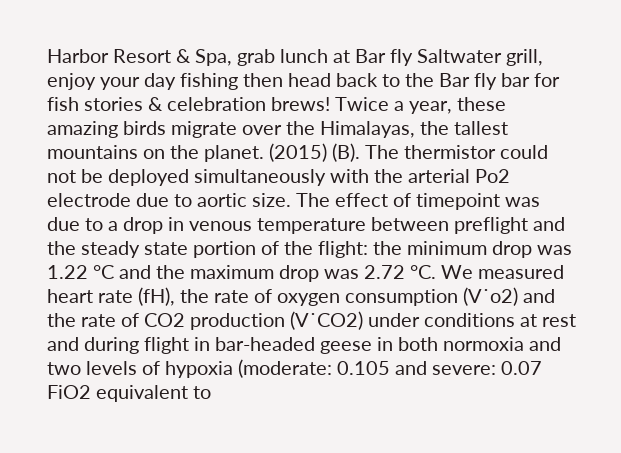Harbor Resort & Spa, grab lunch at Bar fly Saltwater grill, enjoy your day fishing then head back to the Bar fly bar for fish stories & celebration brews! Twice a year, these amazing birds migrate over the Himalayas, the tallest mountains on the planet. (2015) (B). The thermistor could not be deployed simultaneously with the arterial Po2 electrode due to aortic size. The effect of timepoint was due to a drop in venous temperature between preflight and the steady state portion of the flight: the minimum drop was 1.22 °C and the maximum drop was 2.72 °C. We measured heart rate (fH), the rate of oxygen consumption (V˙o2) and the rate of CO2 production (V˙CO2) under conditions at rest and during flight in bar-headed geese in both normoxia and two levels of hypoxia (moderate: 0.105 and severe: 0.07 FiO2 equivalent to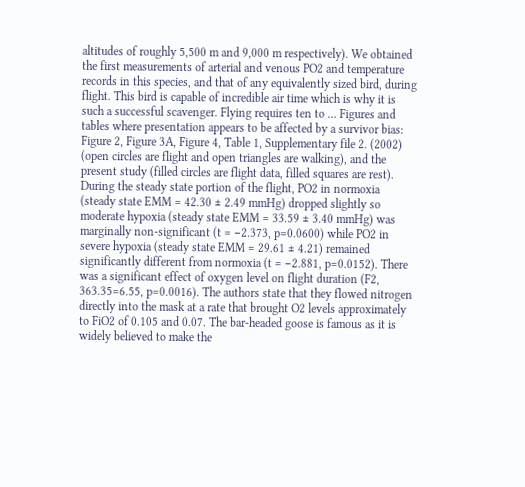altitudes of roughly 5,500 m and 9,000 m respectively). We obtained the first measurements of arterial and venous PO2 and temperature records in this species, and that of any equivalently sized bird, during flight. This bird is capable of incredible air time which is why it is such a successful scavenger. Flying requires ten to … Figures and tables where presentation appears to be affected by a survivor bias: Figure 2, Figure 3A, Figure 4, Table 1, Supplementary file 2. (2002) (open circles are flight and open triangles are walking), and the present study (filled circles are flight data, filled squares are rest). During the steady state portion of the flight, PO2 in normoxia (steady state EMM = 42.30 ± 2.49 mmHg) dropped slightly so moderate hypoxia (steady state EMM = 33.59 ± 3.40 mmHg) was marginally non-significant (t = −2.373, p=0.0600) while PO2 in severe hypoxia (steady state EMM = 29.61 ± 4.21) remained significantly different from normoxia (t = −2.881, p=0.0152). There was a significant effect of oxygen level on flight duration (F2, 363.35=6.55, p=0.0016). The authors state that they flowed nitrogen directly into the mask at a rate that brought O2 levels approximately to FiO2 of 0.105 and 0.07. The bar-headed goose is famous as it is widely believed to make the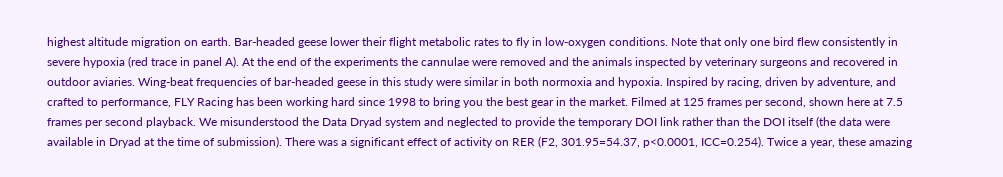highest altitude migration on earth. Bar-headed geese lower their flight metabolic rates to fly in low-oxygen conditions. Note that only one bird flew consistently in severe hypoxia (red trace in panel A). At the end of the experiments the cannulae were removed and the animals inspected by veterinary surgeons and recovered in outdoor aviaries. Wing-beat frequencies of bar-headed geese in this study were similar in both normoxia and hypoxia. Inspired by racing, driven by adventure, and crafted to performance, FLY Racing has been working hard since 1998 to bring you the best gear in the market. Filmed at 125 frames per second, shown here at 7.5 frames per second playback. We misunderstood the Data Dryad system and neglected to provide the temporary DOI link rather than the DOI itself (the data were available in Dryad at the time of submission). There was a significant effect of activity on RER (F2, 301.95=54.37, p<0.0001, ICC=0.254). Twice a year, these amazing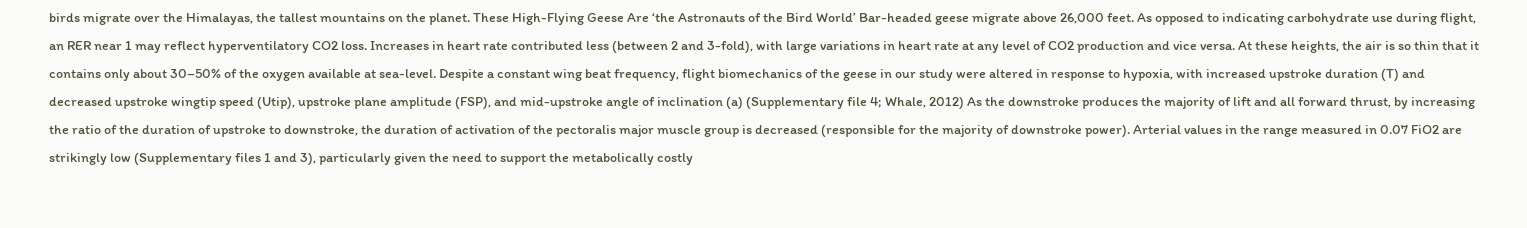birds migrate over the Himalayas, the tallest mountains on the planet. These High-Flying Geese Are ‘the Astronauts of the Bird World’ Bar-headed geese migrate above 26,000 feet. As opposed to indicating carbohydrate use during flight, an RER near 1 may reflect hyperventilatory CO2 loss. Increases in heart rate contributed less (between 2 and 3-fold), with large variations in heart rate at any level of CO2 production and vice versa. At these heights, the air is so thin that it contains only about 30–50% of the oxygen available at sea-level. Despite a constant wing beat frequency, flight biomechanics of the geese in our study were altered in response to hypoxia, with increased upstroke duration (T) and decreased upstroke wingtip speed (Utip), upstroke plane amplitude (FSP), and mid-upstroke angle of inclination (a) (Supplementary file 4; Whale, 2012) As the downstroke produces the majority of lift and all forward thrust, by increasing the ratio of the duration of upstroke to downstroke, the duration of activation of the pectoralis major muscle group is decreased (responsible for the majority of downstroke power). Arterial values in the range measured in 0.07 FiO2 are strikingly low (Supplementary files 1 and 3), particularly given the need to support the metabolically costly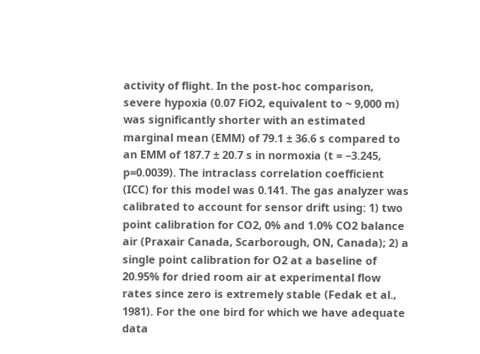activity of flight. In the post-hoc comparison, severe hypoxia (0.07 FiO2, equivalent to ~ 9,000 m) was significantly shorter with an estimated marginal mean (EMM) of 79.1 ± 36.6 s compared to an EMM of 187.7 ± 20.7 s in normoxia (t = −3.245, p=0.0039). The intraclass correlation coefficient (ICC) for this model was 0.141. The gas analyzer was calibrated to account for sensor drift using: 1) two point calibration for CO2, 0% and 1.0% CO2 balance air (Praxair Canada, Scarborough, ON, Canada); 2) a single point calibration for O2 at a baseline of 20.95% for dried room air at experimental flow rates since zero is extremely stable (Fedak et al., 1981). For the one bird for which we have adequate data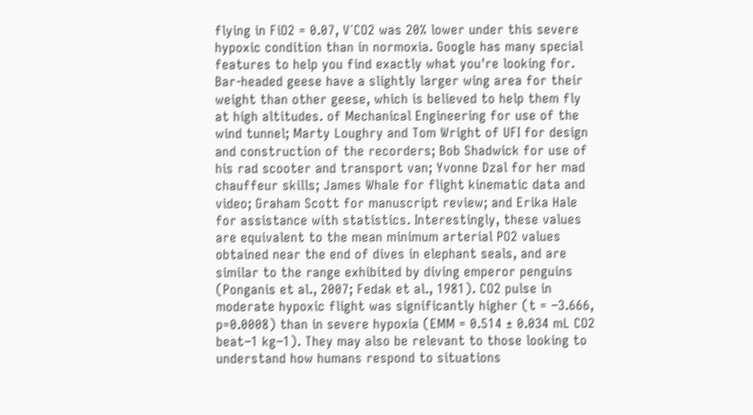flying in FiO2 = 0.07, V˙CO2 was 20% lower under this severe hypoxic condition than in normoxia. Google has many special features to help you find exactly what you're looking for. Bar-headed geese have a slightly larger wing area for their weight than other geese, which is believed to help them fly at high altitudes. of Mechanical Engineering for use of the wind tunnel; Marty Loughry and Tom Wright of UFI for design and construction of the recorders; Bob Shadwick for use of his rad scooter and transport van; Yvonne Dzal for her mad chauffeur skills; James Whale for flight kinematic data and video; Graham Scott for manuscript review; and Erika Hale for assistance with statistics. Interestingly, these values are equivalent to the mean minimum arterial PO2 values obtained near the end of dives in elephant seals, and are similar to the range exhibited by diving emperor penguins (Ponganis et al., 2007; Fedak et al., 1981). CO2 pulse in moderate hypoxic flight was significantly higher (t = −3.666, p=0.0008) than in severe hypoxia (EMM = 0.514 ± 0.034 mL CO2 beat−1 kg−1). They may also be relevant to those looking to understand how humans respond to situations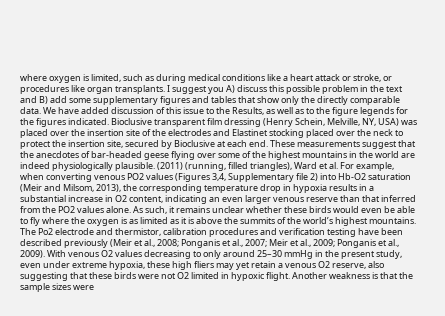where oxygen is limited, such as during medical conditions like a heart attack or stroke, or procedures like organ transplants. I suggest you A) discuss this possible problem in the text and B) add some supplementary figures and tables that show only the directly comparable data. We have added discussion of this issue to the Results, as well as to the figure legends for the figures indicated. Bioclusive transparent film dressing (Henry Schein, Melville, NY, USA) was placed over the insertion site of the electrodes and Elastinet stocking placed over the neck to protect the insertion site, secured by Bioclusive at each end. These measurements suggest that the anecdotes of bar-headed geese flying over some of the highest mountains in the world are indeed physiologically plausible. (2011) (running, filled triangles), Ward et al. For example, when converting venous PO2 values (Figures 3,4, Supplementary file 2) into Hb-O2 saturation (Meir and Milsom, 2013), the corresponding temperature drop in hypoxia results in a substantial increase in O2 content, indicating an even larger venous reserve than that inferred from the PO2 values alone. As such, it remains unclear whether these birds would even be able to fly where the oxygen is as limited as it is above the summits of the world’s highest mountains. The Po2 electrode and thermistor, calibration procedures and verification testing have been described previously (Meir et al., 2008; Ponganis et al., 2007; Meir et al., 2009; Ponganis et al., 2009). With venous O2 values decreasing to only around 25–30 mmHg in the present study, even under extreme hypoxia, these high fliers may yet retain a venous O2 reserve, also suggesting that these birds were not O2 limited in hypoxic flight. Another weakness is that the sample sizes were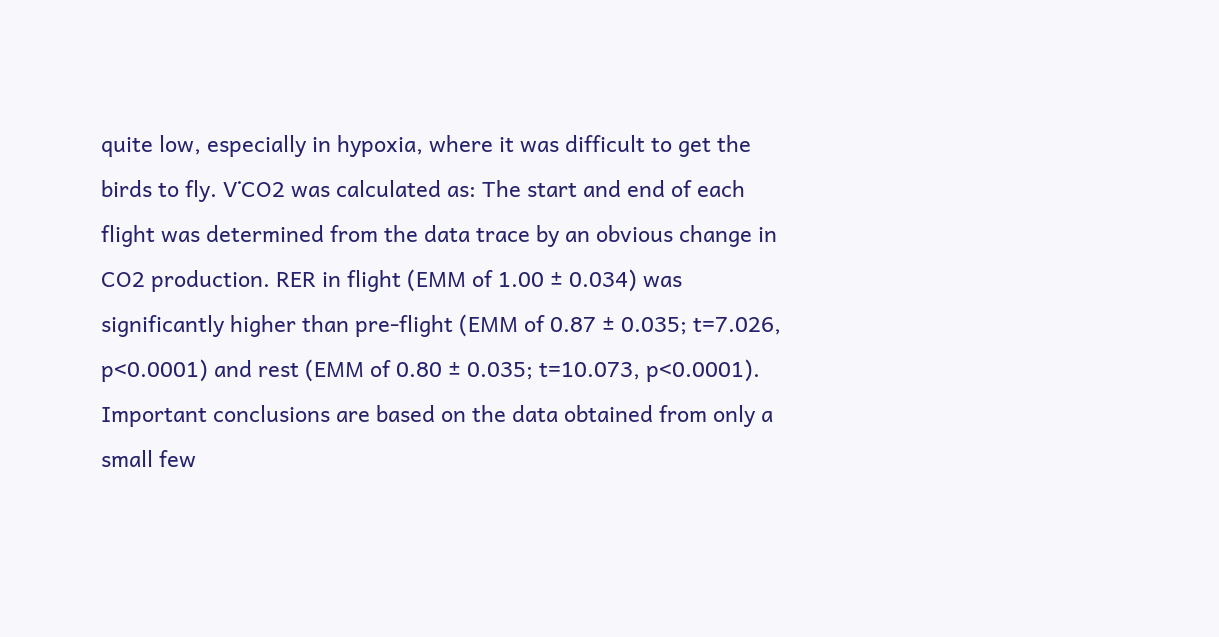quite low, especially in hypoxia, where it was difficult to get the birds to fly. V˙CO2 was calculated as: The start and end of each flight was determined from the data trace by an obvious change in CO2 production. RER in flight (EMM of 1.00 ± 0.034) was significantly higher than pre-flight (EMM of 0.87 ± 0.035; t=7.026, p<0.0001) and rest (EMM of 0.80 ± 0.035; t=10.073, p<0.0001). Important conclusions are based on the data obtained from only a small few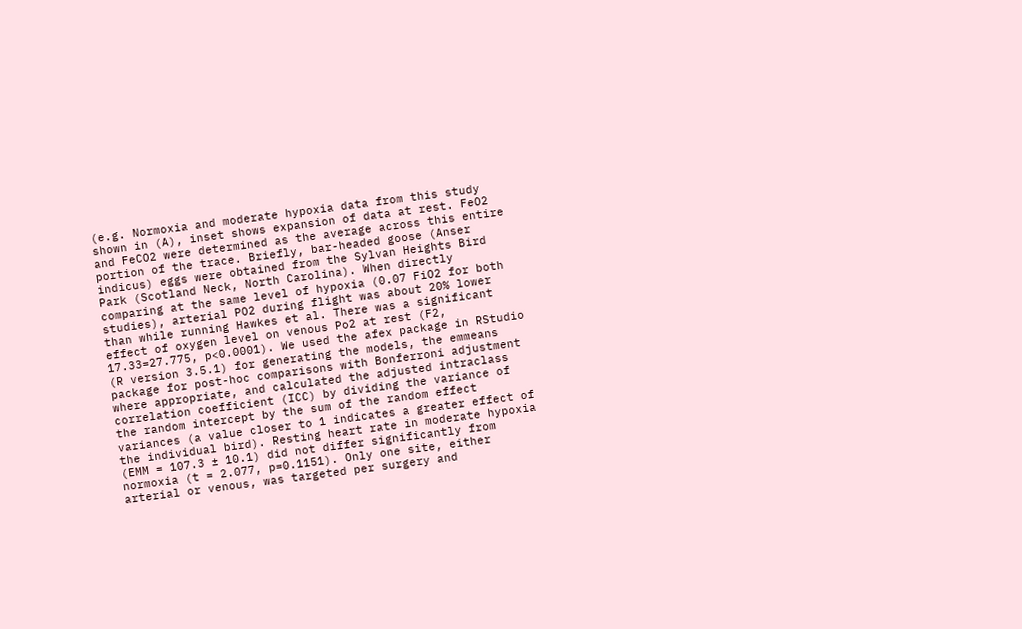(e.g. Normoxia and moderate hypoxia data from this study shown in (A), inset shows expansion of data at rest. FeO2 and FeCO2 were determined as the average across this entire portion of the trace. Briefly, bar-headed goose (Anser indicus) eggs were obtained from the Sylvan Heights Bird Park (Scotland Neck, North Carolina). When directly comparing at the same level of hypoxia (0.07 FiO2 for both studies), arterial PO2 during flight was about 20% lower than while running Hawkes et al. There was a significant effect of oxygen level on venous Po2 at rest (F2, 17.33=27.775, p<0.0001). We used the afex package in RStudio (R version 3.5.1) for generating the models, the emmeans package for post-hoc comparisons with Bonferroni adjustment where appropriate, and calculated the adjusted intraclass correlation coefficient (ICC) by dividing the variance of the random intercept by the sum of the random effect variances (a value closer to 1 indicates a greater effect of the individual bird). Resting heart rate in moderate hypoxia (EMM = 107.3 ± 10.1) did not differ significantly from normoxia (t = 2.077, p=0.1151). Only one site, either arterial or venous, was targeted per surgery and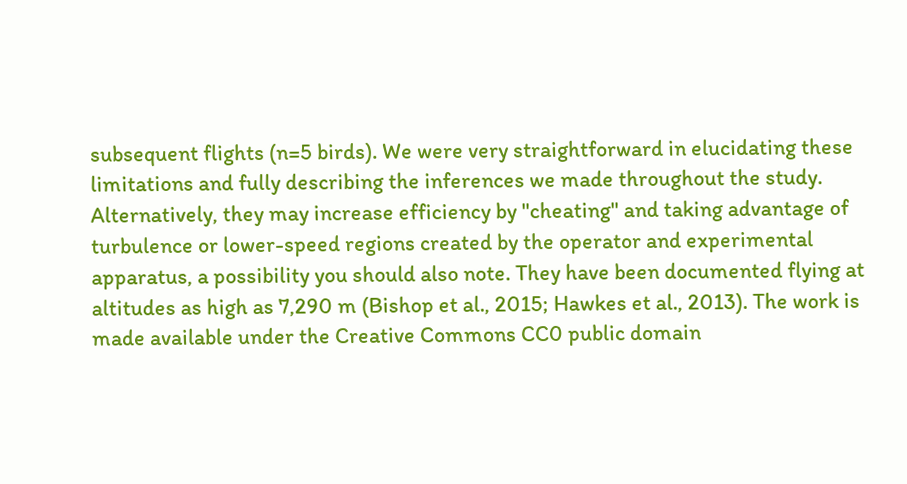subsequent flights (n=5 birds). We were very straightforward in elucidating these limitations and fully describing the inferences we made throughout the study. Alternatively, they may increase efficiency by "cheating" and taking advantage of turbulence or lower-speed regions created by the operator and experimental apparatus, a possibility you should also note. They have been documented flying at altitudes as high as 7,290 m (Bishop et al., 2015; Hawkes et al., 2013). The work is made available under the Creative Commons CC0 public domain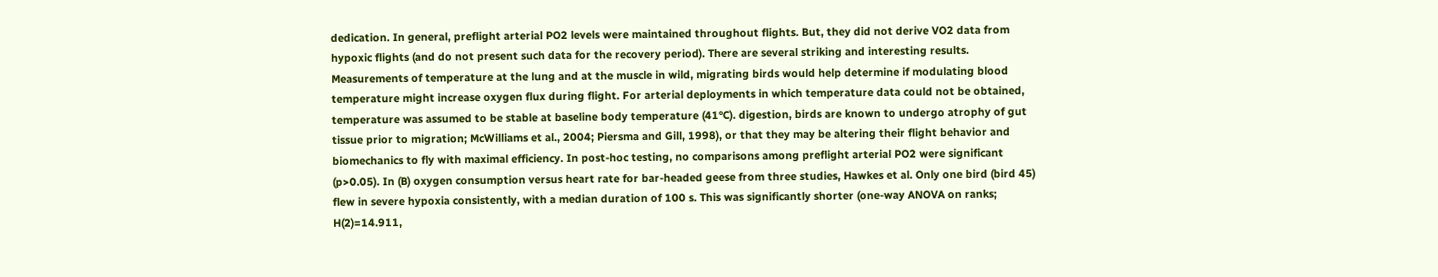dedication. In general, preflight arterial PO2 levels were maintained throughout flights. But, they did not derive VO2 data from hypoxic flights (and do not present such data for the recovery period). There are several striking and interesting results. Measurements of temperature at the lung and at the muscle in wild, migrating birds would help determine if modulating blood temperature might increase oxygen flux during flight. For arterial deployments in which temperature data could not be obtained, temperature was assumed to be stable at baseline body temperature (41°C). digestion, birds are known to undergo atrophy of gut tissue prior to migration; McWilliams et al., 2004; Piersma and Gill, 1998), or that they may be altering their flight behavior and biomechanics to fly with maximal efficiency. In post-hoc testing, no comparisons among preflight arterial PO2 were significant (p>0.05). In (B) oxygen consumption versus heart rate for bar-headed geese from three studies, Hawkes et al. Only one bird (bird 45) flew in severe hypoxia consistently, with a median duration of 100 s. This was significantly shorter (one-way ANOVA on ranks; H(2)=14.911,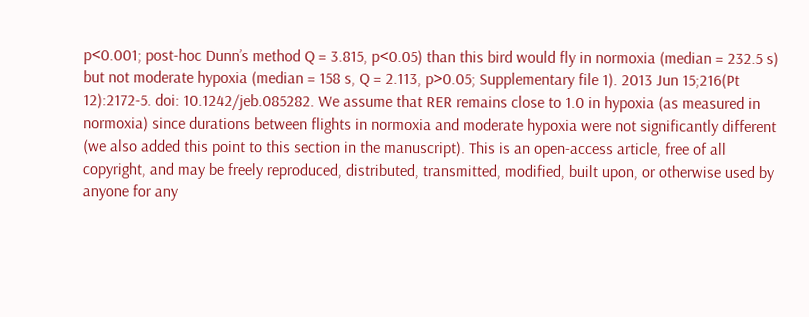p<0.001; post-hoc Dunn’s method Q = 3.815, p<0.05) than this bird would fly in normoxia (median = 232.5 s) but not moderate hypoxia (median = 158 s, Q = 2.113, p>0.05; Supplementary file 1). 2013 Jun 15;216(Pt 12):2172-5. doi: 10.1242/jeb.085282. We assume that RER remains close to 1.0 in hypoxia (as measured in normoxia) since durations between flights in normoxia and moderate hypoxia were not significantly different (we also added this point to this section in the manuscript). This is an open-access article, free of all copyright, and may be freely reproduced, distributed, transmitted, modified, built upon, or otherwise used by anyone for any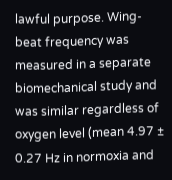lawful purpose. Wing-beat frequency was measured in a separate biomechanical study and was similar regardless of oxygen level (mean 4.97 ± 0.27 Hz in normoxia and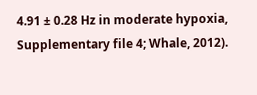4.91 ± 0.28 Hz in moderate hypoxia, Supplementary file 4; Whale, 2012).